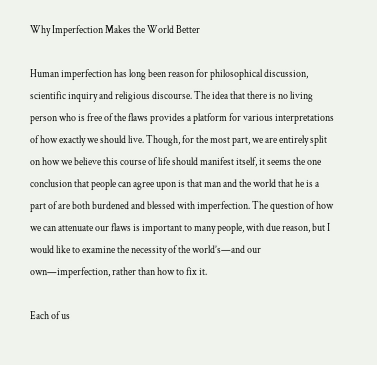Why Imperfection Makes the World Better

Human imperfection has long been reason for philosophical discussion, scientific inquiry and religious discourse. The idea that there is no living person who is free of the flaws provides a platform for various interpretations of how exactly we should live. Though, for the most part, we are entirely split on how we believe this course of life should manifest itself, it seems the one conclusion that people can agree upon is that man and the world that he is a part of are both burdened and blessed with imperfection. The question of how we can attenuate our flaws is important to many people, with due reason, but I would like to examine the necessity of the world’s—and our own—imperfection, rather than how to fix it.

Each of us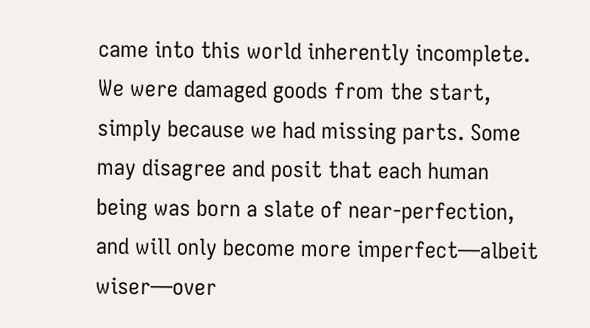came into this world inherently incomplete. We were damaged goods from the start, simply because we had missing parts. Some may disagree and posit that each human being was born a slate of near-perfection, and will only become more imperfect—albeit wiser—over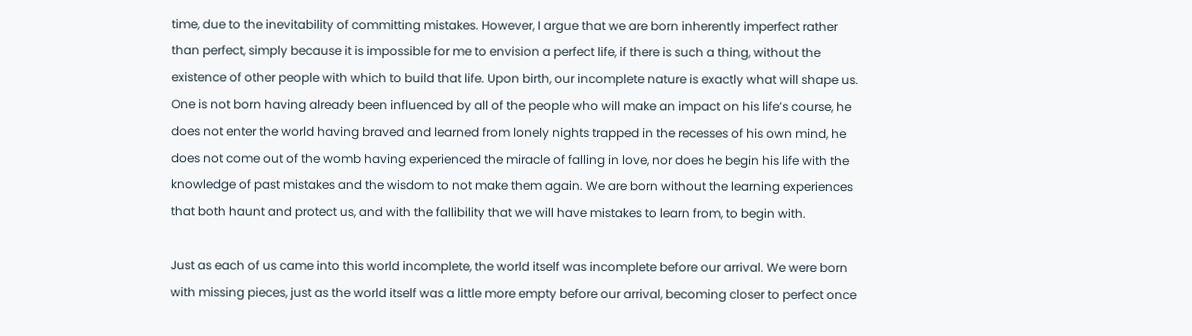time, due to the inevitability of committing mistakes. However, I argue that we are born inherently imperfect rather than perfect, simply because it is impossible for me to envision a perfect life, if there is such a thing, without the existence of other people with which to build that life. Upon birth, our incomplete nature is exactly what will shape us. One is not born having already been influenced by all of the people who will make an impact on his life’s course, he does not enter the world having braved and learned from lonely nights trapped in the recesses of his own mind, he does not come out of the womb having experienced the miracle of falling in love, nor does he begin his life with the knowledge of past mistakes and the wisdom to not make them again. We are born without the learning experiences that both haunt and protect us, and with the fallibility that we will have mistakes to learn from, to begin with.

Just as each of us came into this world incomplete, the world itself was incomplete before our arrival. We were born with missing pieces, just as the world itself was a little more empty before our arrival, becoming closer to perfect once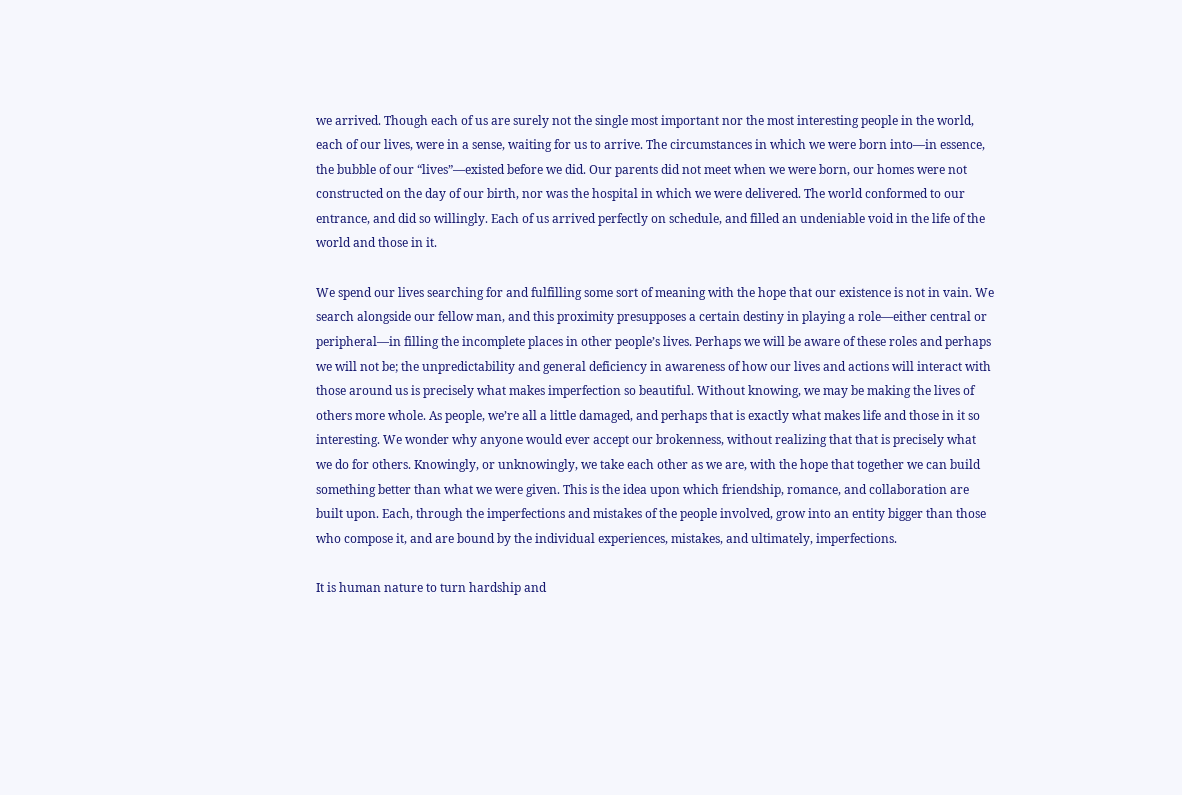we arrived. Though each of us are surely not the single most important nor the most interesting people in the world, each of our lives, were in a sense, waiting for us to arrive. The circumstances in which we were born into—in essence, the bubble of our “lives”—existed before we did. Our parents did not meet when we were born, our homes were not constructed on the day of our birth, nor was the hospital in which we were delivered. The world conformed to our entrance, and did so willingly. Each of us arrived perfectly on schedule, and filled an undeniable void in the life of the world and those in it.

We spend our lives searching for and fulfilling some sort of meaning with the hope that our existence is not in vain. We search alongside our fellow man, and this proximity presupposes a certain destiny in playing a role—either central or peripheral—in filling the incomplete places in other people’s lives. Perhaps we will be aware of these roles and perhaps we will not be; the unpredictability and general deficiency in awareness of how our lives and actions will interact with those around us is precisely what makes imperfection so beautiful. Without knowing, we may be making the lives of others more whole. As people, we’re all a little damaged, and perhaps that is exactly what makes life and those in it so interesting. We wonder why anyone would ever accept our brokenness, without realizing that that is precisely what we do for others. Knowingly, or unknowingly, we take each other as we are, with the hope that together we can build something better than what we were given. This is the idea upon which friendship, romance, and collaboration are built upon. Each, through the imperfections and mistakes of the people involved, grow into an entity bigger than those who compose it, and are bound by the individual experiences, mistakes, and ultimately, imperfections.

It is human nature to turn hardship and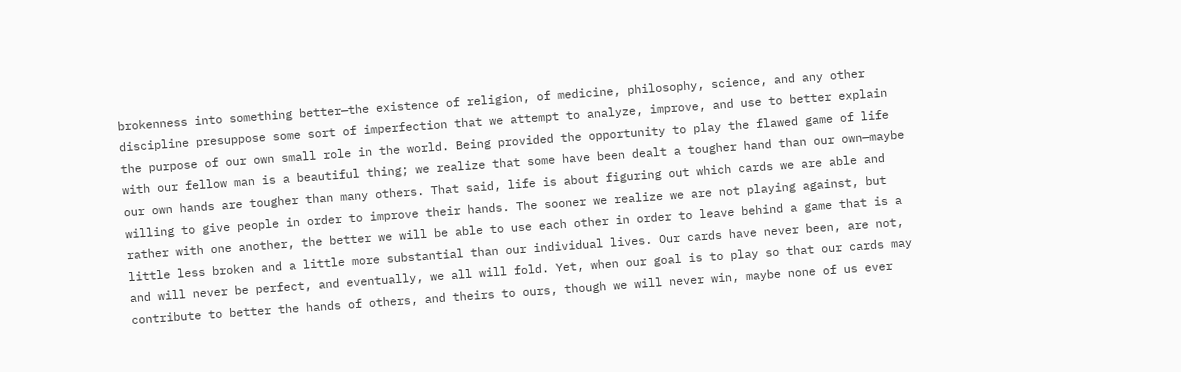brokenness into something better—the existence of religion, of medicine, philosophy, science, and any other discipline presuppose some sort of imperfection that we attempt to analyze, improve, and use to better explain the purpose of our own small role in the world. Being provided the opportunity to play the flawed game of life with our fellow man is a beautiful thing; we realize that some have been dealt a tougher hand than our own—maybe our own hands are tougher than many others. That said, life is about figuring out which cards we are able and willing to give people in order to improve their hands. The sooner we realize we are not playing against, but rather with one another, the better we will be able to use each other in order to leave behind a game that is a little less broken and a little more substantial than our individual lives. Our cards have never been, are not, and will never be perfect, and eventually, we all will fold. Yet, when our goal is to play so that our cards may contribute to better the hands of others, and theirs to ours, though we will never win, maybe none of us ever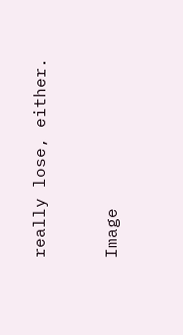really lose, either.


Image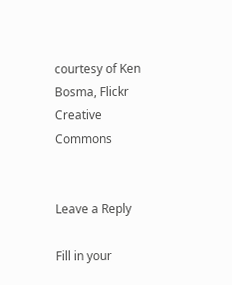courtesy of Ken Bosma, Flickr Creative Commons


Leave a Reply

Fill in your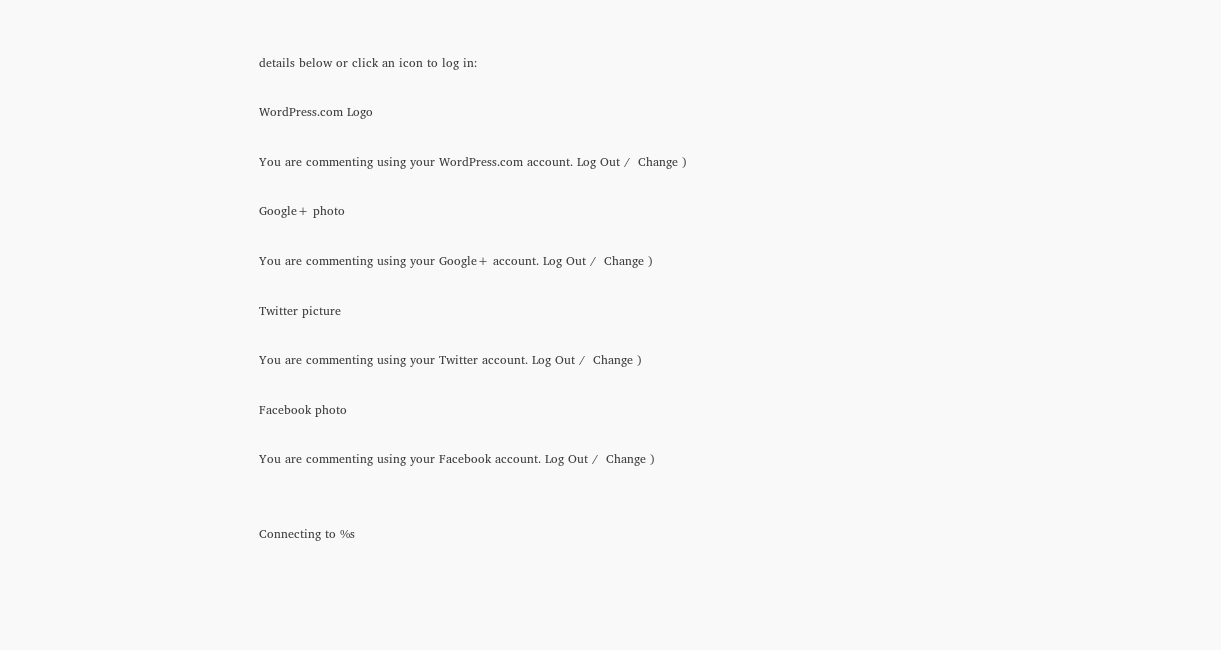details below or click an icon to log in:

WordPress.com Logo

You are commenting using your WordPress.com account. Log Out /  Change )

Google+ photo

You are commenting using your Google+ account. Log Out /  Change )

Twitter picture

You are commenting using your Twitter account. Log Out /  Change )

Facebook photo

You are commenting using your Facebook account. Log Out /  Change )


Connecting to %s